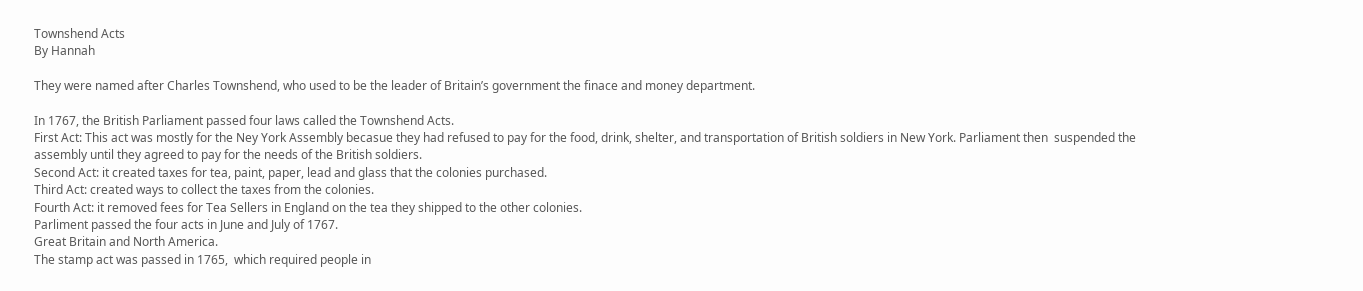Townshend Acts
By Hannah

They were named after Charles Townshend, who used to be the leader of Britain’s government the finace and money department.

In 1767, the British Parliament passed four laws called the Townshend Acts.
First Act: This act was mostly for the Ney York Assembly becasue they had refused to pay for the food, drink, shelter, and transportation of British soldiers in New York. Parliament then  suspended the assembly until they agreed to pay for the needs of the British soldiers.
Second Act: it created taxes for tea, paint, paper, lead and glass that the colonies purchased.
Third Act: created ways to collect the taxes from the colonies.
Fourth Act: it removed fees for Tea Sellers in England on the tea they shipped to the other colonies.
Parliment passed the four acts in June and July of 1767.
Great Britain and North America.
The stamp act was passed in 1765,  which required people in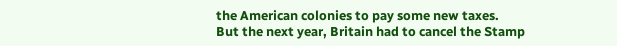the American colonies to pay some new taxes.
But the next year, Britain had to cancel the Stamp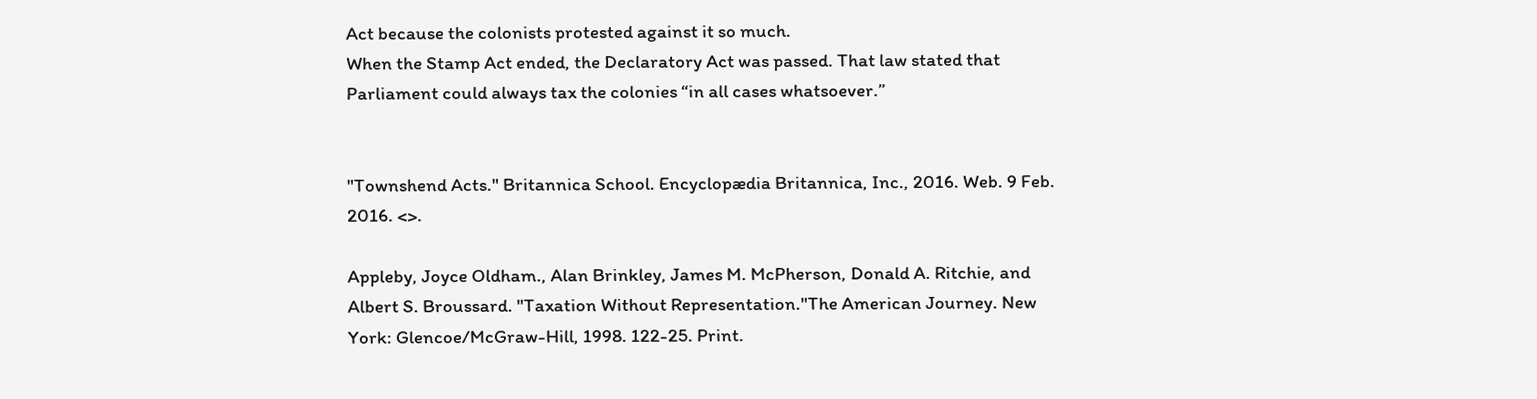Act because the colonists protested against it so much.
When the Stamp Act ended, the Declaratory Act was passed. That law stated that Parliament could always tax the colonies “in all cases whatsoever.”


"Townshend Acts." Britannica School. Encyclopædia Britannica, Inc., 2016. Web. 9 Feb. 2016. <>.

Appleby, Joyce Oldham., Alan Brinkley, James M. McPherson, Donald A. Ritchie, and Albert S. Broussard. "Taxation Without Representation."The American Journey. New York: Glencoe/McGraw-Hill, 1998. 122-25. Print.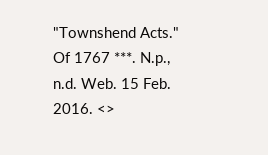"Townshend Acts." Of 1767 ***. N.p., n.d. Web. 15 Feb. 2016. <>